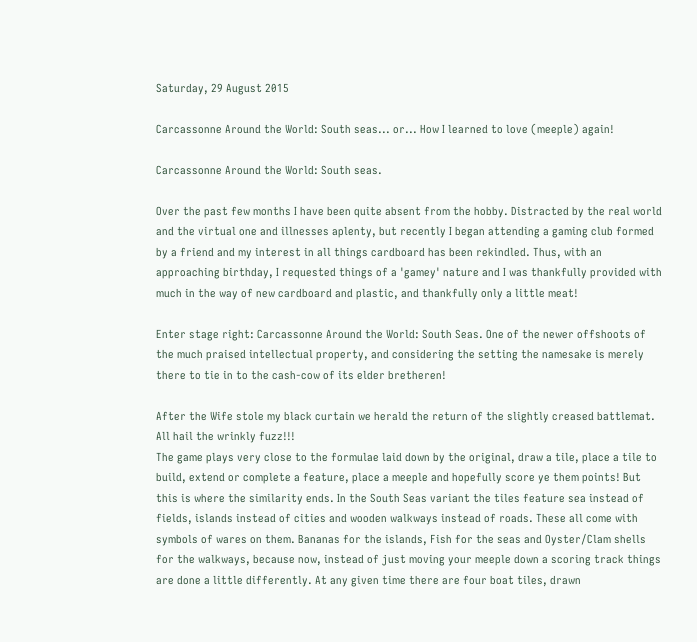Saturday, 29 August 2015

Carcassonne Around the World: South seas... or... How I learned to love (meeple) again!

Carcassonne Around the World: South seas.

Over the past few months I have been quite absent from the hobby. Distracted by the real world and the virtual one and illnesses aplenty, but recently I began attending a gaming club formed by a friend and my interest in all things cardboard has been rekindled. Thus, with an approaching birthday, I requested things of a 'gamey' nature and I was thankfully provided with much in the way of new cardboard and plastic, and thankfully only a little meat!

Enter stage right: Carcassonne Around the World: South Seas. One of the newer offshoots of the much praised intellectual property, and considering the setting the namesake is merely there to tie in to the cash-cow of its elder bretheren!

After the Wife stole my black curtain we herald the return of the slightly creased battlemat. All hail the wrinkly fuzz!!!
The game plays very close to the formulae laid down by the original, draw a tile, place a tile to build, extend or complete a feature, place a meeple and hopefully score ye them points! But this is where the similarity ends. In the South Seas variant the tiles feature sea instead of fields, islands instead of cities and wooden walkways instead of roads. These all come with symbols of wares on them. Bananas for the islands, Fish for the seas and Oyster/Clam shells for the walkways, because now, instead of just moving your meeple down a scoring track things are done a little differently. At any given time there are four boat tiles, drawn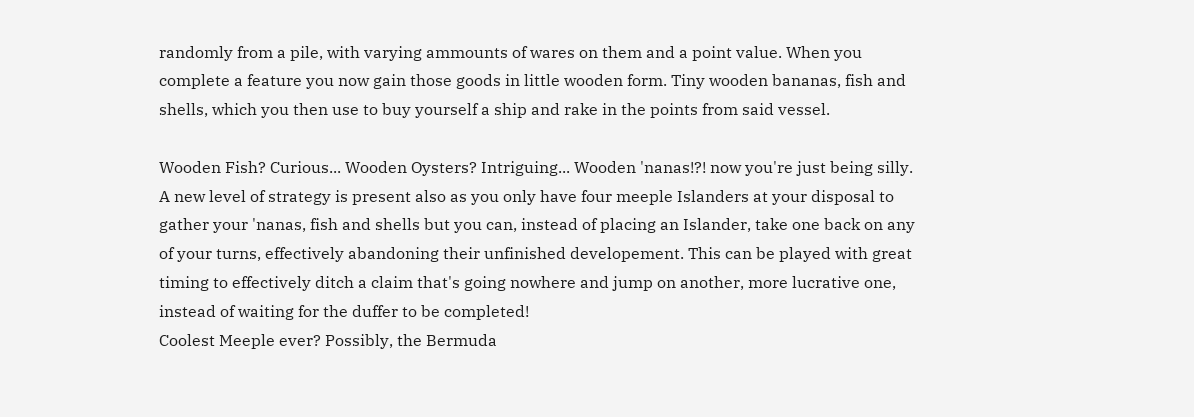randomly from a pile, with varying ammounts of wares on them and a point value. When you complete a feature you now gain those goods in little wooden form. Tiny wooden bananas, fish and shells, which you then use to buy yourself a ship and rake in the points from said vessel.

Wooden Fish? Curious... Wooden Oysters? Intriguing... Wooden 'nanas!?! now you're just being silly.
A new level of strategy is present also as you only have four meeple Islanders at your disposal to gather your 'nanas, fish and shells but you can, instead of placing an Islander, take one back on any of your turns, effectively abandoning their unfinished developement. This can be played with great timing to effectively ditch a claim that's going nowhere and jump on another, more lucrative one, instead of waiting for the duffer to be completed!
Coolest Meeple ever? Possibly, the Bermuda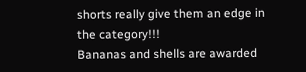shorts really give them an edge in the category!!!
Bananas and shells are awarded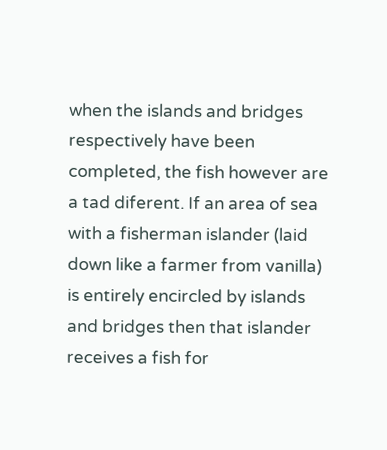when the islands and bridges respectively have been completed, the fish however are a tad diferent. If an area of sea with a fisherman islander (laid down like a farmer from vanilla) is entirely encircled by islands and bridges then that islander receives a fish for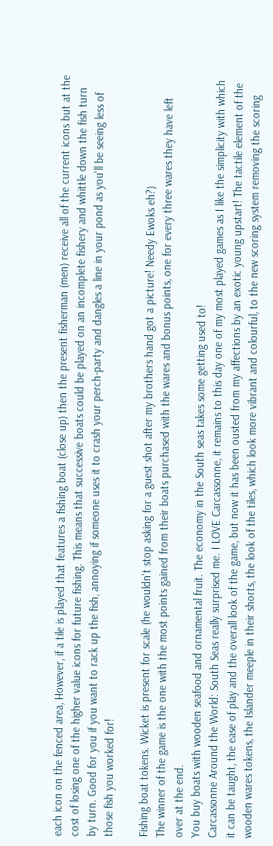each icon on the fenced area, However, if a tile is played that features a fishing boat (close up) then the present fisherman (men) receive all of the current icons but at the cost of losing one of the higher value icons for future fishing. This means that successive boats could be played on an incomplete fishery and whittle down the fish turn by turn. Good for you if you want to rack up the fish, annoying if someone uses it to crash your perch-party and dangles a line in your pond as you'll be seeing less of those fish you worked for!

Fishing boat tokens. Wicket is present for scale (he wouldn't stop asking for a guest shot after my brothers hand got a picture! Needy Ewoks eh?)
The winner of the game is the one with the most points gained from their boats purchased with the wares and bonus points, one for every three wares they have left over at the end.
You buy boats with wooden seafood and ornamental fruit. The economy in the South seas takes some getting used to!
Carcassonne Around the World: South Seas really surprised me. I LOVE Carcassonne, it remains to this day one of my most played games as I like the simplicity with which it can be taught, the ease of play and the overall look of the game, but now it has been ousted from my affections by an exotic young upstart! The tactile element of the wooden wares tokens, the Islander meeple in their shorts, the look of the tiles, which look more vibrant and colourful, to the new scoring system removing the scoring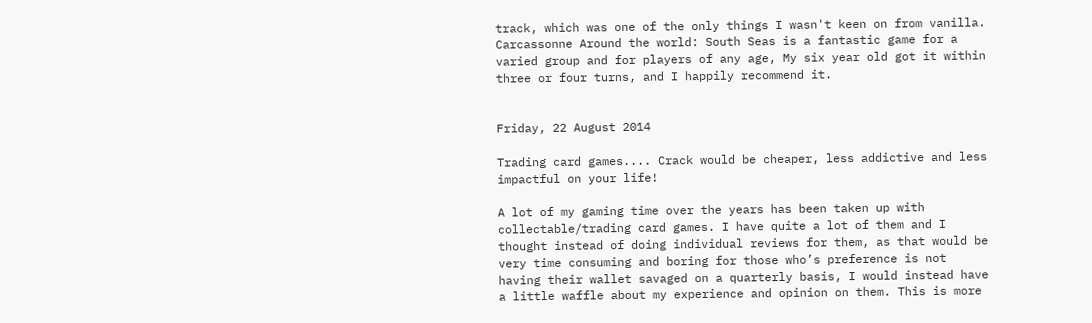track, which was one of the only things I wasn't keen on from vanilla.
Carcassonne Around the world: South Seas is a fantastic game for a varied group and for players of any age, My six year old got it within three or four turns, and I happily recommend it.


Friday, 22 August 2014

Trading card games.... Crack would be cheaper, less addictive and less impactful on your life!

A lot of my gaming time over the years has been taken up with collectable/trading card games. I have quite a lot of them and I thought instead of doing individual reviews for them, as that would be very time consuming and boring for those who’s preference is not having their wallet savaged on a quarterly basis, I would instead have a little waffle about my experience and opinion on them. This is more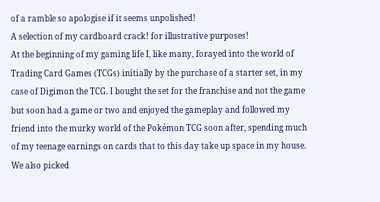of a ramble so apologise if it seems unpolished!
A selection of my cardboard crack! for illustrative purposes!
At the beginning of my gaming life I, like many, forayed into the world of Trading Card Games (TCGs) initially by the purchase of a starter set, in my case of Digimon the TCG. I bought the set for the franchise and not the game but soon had a game or two and enjoyed the gameplay and followed my friend into the murky world of the Pokémon TCG soon after, spending much of my teenage earnings on cards that to this day take up space in my house. We also picked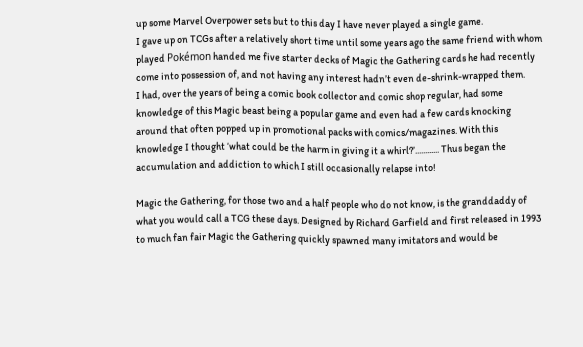up some Marvel Overpower sets but to this day I have never played a single game.
I gave up on TCGs after a relatively short time until some years ago the same friend with whom played Pokémon handed me five starter decks of Magic the Gathering cards he had recently come into possession of, and not having any interest hadn’t even de-shrink-wrapped them.
I had, over the years of being a comic book collector and comic shop regular, had some knowledge of this Magic beast being a popular game and even had a few cards knocking around that often popped up in promotional packs with comics/magazines. With this knowledge I thought ‘what could be the harm in giving it a whirl?’............ Thus began the accumulation and addiction to which I still occasionally relapse into!

Magic the Gathering, for those two and a half people who do not know, is the granddaddy of what you would call a TCG these days. Designed by Richard Garfield and first released in 1993 to much fan fair Magic the Gathering quickly spawned many imitators and would be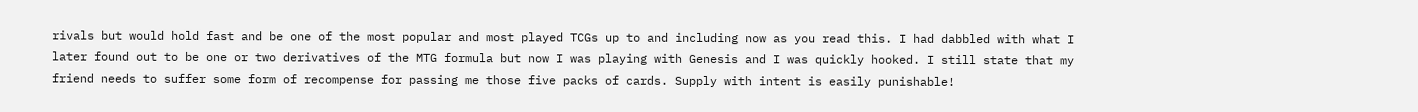rivals but would hold fast and be one of the most popular and most played TCGs up to and including now as you read this. I had dabbled with what I later found out to be one or two derivatives of the MTG formula but now I was playing with Genesis and I was quickly hooked. I still state that my friend needs to suffer some form of recompense for passing me those five packs of cards. Supply with intent is easily punishable!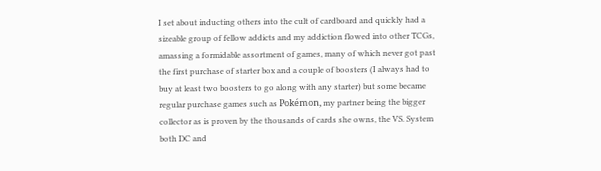I set about inducting others into the cult of cardboard and quickly had a sizeable group of fellow addicts and my addiction flowed into other TCGs, amassing a formidable assortment of games, many of which never got past the first purchase of starter box and a couple of boosters (I always had to buy at least two boosters to go along with any starter) but some became regular purchase games such as Pokémon, my partner being the bigger collector as is proven by the thousands of cards she owns, the VS. System both DC and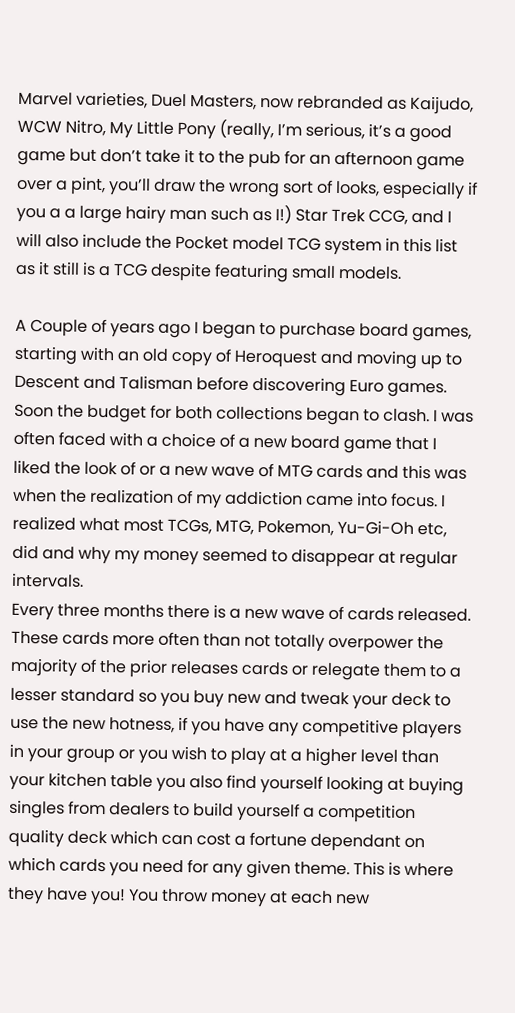Marvel varieties, Duel Masters, now rebranded as Kaijudo, WCW Nitro, My Little Pony (really, I’m serious, it’s a good game but don’t take it to the pub for an afternoon game over a pint, you’ll draw the wrong sort of looks, especially if you a a large hairy man such as I!) Star Trek CCG, and I will also include the Pocket model TCG system in this list as it still is a TCG despite featuring small models.

A Couple of years ago I began to purchase board games, starting with an old copy of Heroquest and moving up to Descent and Talisman before discovering Euro games. Soon the budget for both collections began to clash. I was often faced with a choice of a new board game that I liked the look of or a new wave of MTG cards and this was when the realization of my addiction came into focus. I realized what most TCGs, MTG, Pokemon, Yu-Gi-Oh etc, did and why my money seemed to disappear at regular intervals.
Every three months there is a new wave of cards released. These cards more often than not totally overpower the majority of the prior releases cards or relegate them to a lesser standard so you buy new and tweak your deck to use the new hotness, if you have any competitive players in your group or you wish to play at a higher level than your kitchen table you also find yourself looking at buying singles from dealers to build yourself a competition quality deck which can cost a fortune dependant on which cards you need for any given theme. This is where they have you! You throw money at each new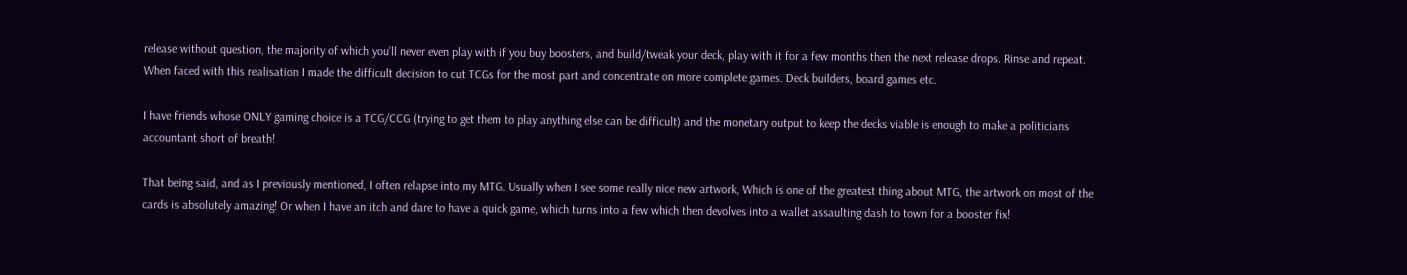release without question, the majority of which you’ll never even play with if you buy boosters, and build/tweak your deck, play with it for a few months then the next release drops. Rinse and repeat. When faced with this realisation I made the difficult decision to cut TCGs for the most part and concentrate on more complete games. Deck builders, board games etc.

I have friends whose ONLY gaming choice is a TCG/CCG (trying to get them to play anything else can be difficult) and the monetary output to keep the decks viable is enough to make a politicians accountant short of breath!

That being said, and as I previously mentioned, I often relapse into my MTG. Usually when I see some really nice new artwork, Which is one of the greatest thing about MTG, the artwork on most of the cards is absolutely amazing! Or when I have an itch and dare to have a quick game, which turns into a few which then devolves into a wallet assaulting dash to town for a booster fix!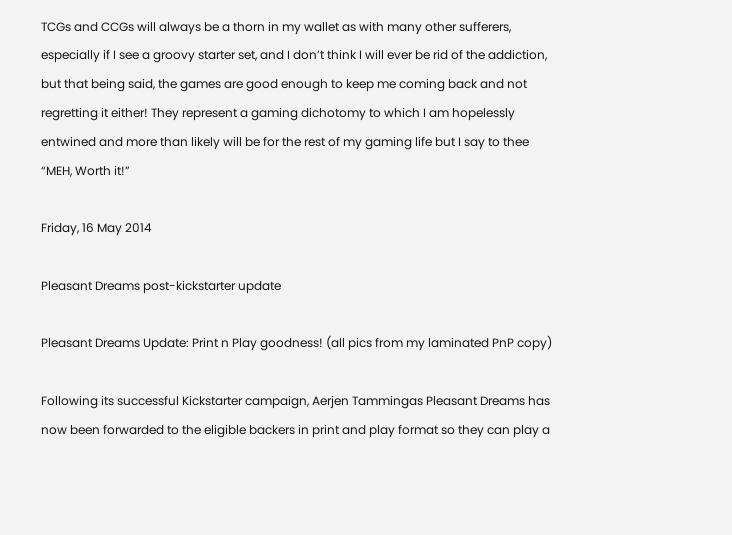TCGs and CCGs will always be a thorn in my wallet as with many other sufferers, especially if I see a groovy starter set, and I don’t think I will ever be rid of the addiction, but that being said, the games are good enough to keep me coming back and not regretting it either! They represent a gaming dichotomy to which I am hopelessly entwined and more than likely will be for the rest of my gaming life but I say to thee “MEH, Worth it!”

Friday, 16 May 2014

Pleasant Dreams post-kickstarter update

Pleasant Dreams Update: Print n Play goodness! (all pics from my laminated PnP copy)

Following its successful Kickstarter campaign, Aerjen Tammingas Pleasant Dreams has now been forwarded to the eligible backers in print and play format so they can play a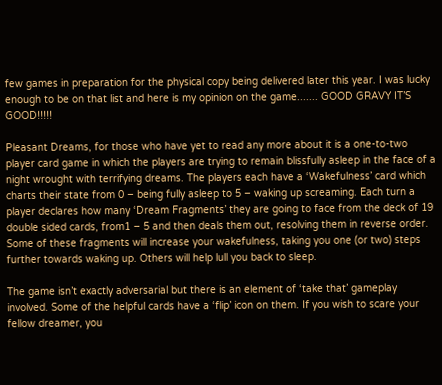few games in preparation for the physical copy being delivered later this year. I was lucky enough to be on that list and here is my opinion on the game....... GOOD GRAVY IT’S GOOD!!!!!

Pleasant Dreams, for those who have yet to read any more about it is a one-to-two player card game in which the players are trying to remain blissfully asleep in the face of a night wrought with terrifying dreams. The players each have a ‘Wakefulness’ card which charts their state from 0 – being fully asleep to 5 – waking up screaming. Each turn a player declares how many ‘Dream Fragments’ they are going to face from the deck of 19 double sided cards, from1 – 5 and then deals them out, resolving them in reverse order. Some of these fragments will increase your wakefulness, taking you one (or two) steps further towards waking up. Others will help lull you back to sleep.

The game isn’t exactly adversarial but there is an element of ‘take that’ gameplay involved. Some of the helpful cards have a ‘flip’ icon on them. If you wish to scare your fellow dreamer, you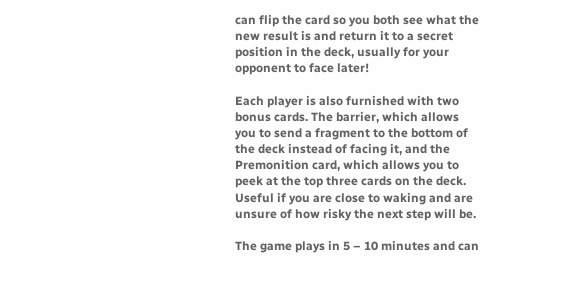can flip the card so you both see what the new result is and return it to a secret position in the deck, usually for your opponent to face later!

Each player is also furnished with two bonus cards. The barrier, which allows you to send a fragment to the bottom of the deck instead of facing it, and the Premonition card, which allows you to peek at the top three cards on the deck. Useful if you are close to waking and are unsure of how risky the next step will be.

The game plays in 5 – 10 minutes and can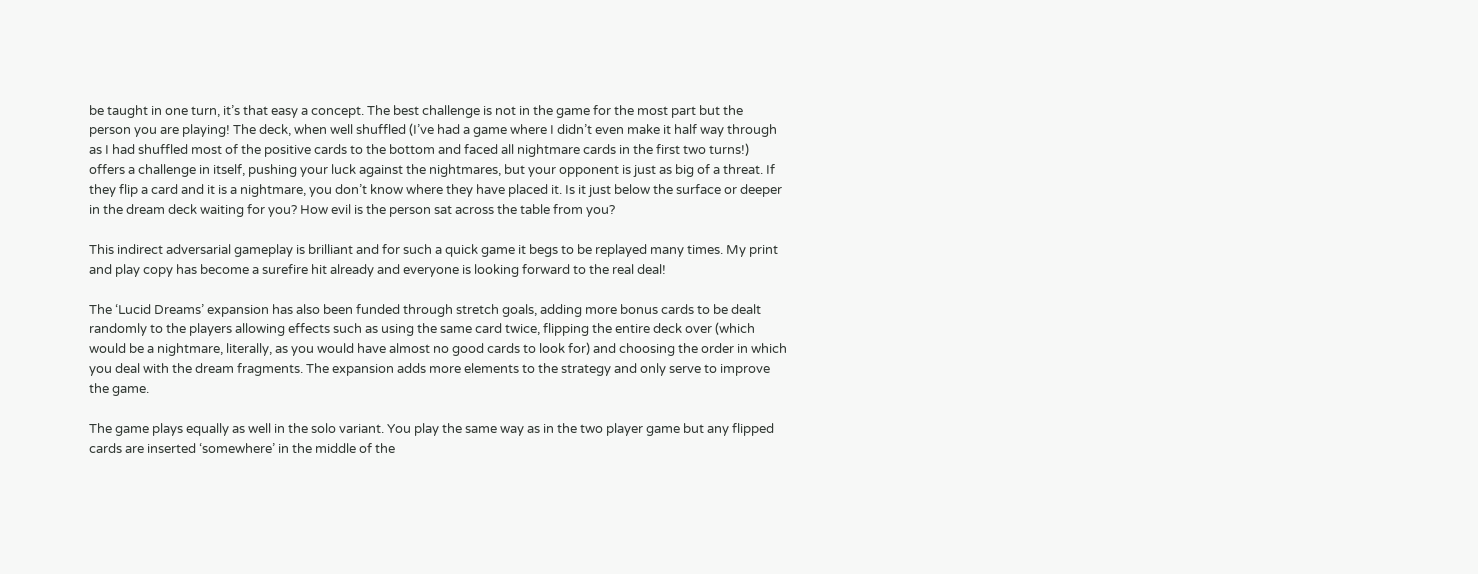be taught in one turn, it’s that easy a concept. The best challenge is not in the game for the most part but the person you are playing! The deck, when well shuffled (I’ve had a game where I didn’t even make it half way through as I had shuffled most of the positive cards to the bottom and faced all nightmare cards in the first two turns!) offers a challenge in itself, pushing your luck against the nightmares, but your opponent is just as big of a threat. If they flip a card and it is a nightmare, you don’t know where they have placed it. Is it just below the surface or deeper in the dream deck waiting for you? How evil is the person sat across the table from you?

This indirect adversarial gameplay is brilliant and for such a quick game it begs to be replayed many times. My print and play copy has become a surefire hit already and everyone is looking forward to the real deal!

The ‘Lucid Dreams’ expansion has also been funded through stretch goals, adding more bonus cards to be dealt randomly to the players allowing effects such as using the same card twice, flipping the entire deck over (which would be a nightmare, literally, as you would have almost no good cards to look for) and choosing the order in which you deal with the dream fragments. The expansion adds more elements to the strategy and only serve to improve the game.

The game plays equally as well in the solo variant. You play the same way as in the two player game but any flipped cards are inserted ‘somewhere’ in the middle of the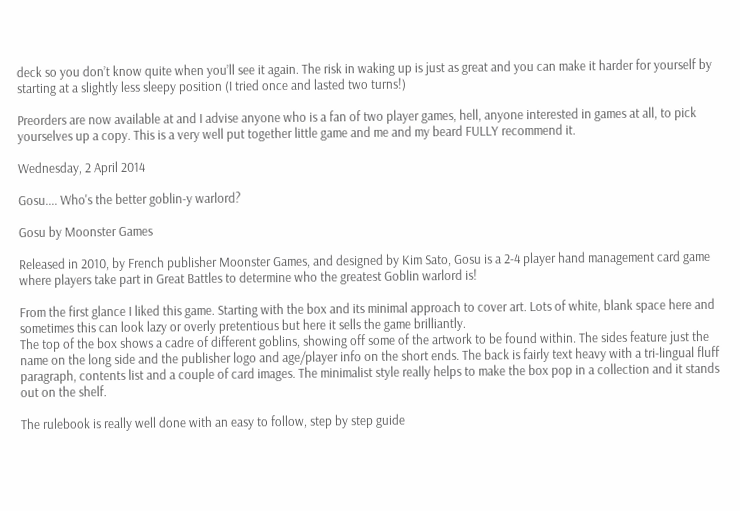deck so you don’t know quite when you’ll see it again. The risk in waking up is just as great and you can make it harder for yourself by starting at a slightly less sleepy position (I tried once and lasted two turns!)

Preorders are now available at and I advise anyone who is a fan of two player games, hell, anyone interested in games at all, to pick yourselves up a copy. This is a very well put together little game and me and my beard FULLY recommend it.

Wednesday, 2 April 2014

Gosu.... Who's the better goblin-y warlord?

Gosu by Moonster Games

Released in 2010, by French publisher Moonster Games, and designed by Kim Sato, Gosu is a 2-4 player hand management card game where players take part in Great Battles to determine who the greatest Goblin warlord is!

From the first glance I liked this game. Starting with the box and its minimal approach to cover art. Lots of white, blank space here and sometimes this can look lazy or overly pretentious but here it sells the game brilliantly.
The top of the box shows a cadre of different goblins, showing off some of the artwork to be found within. The sides feature just the name on the long side and the publisher logo and age/player info on the short ends. The back is fairly text heavy with a tri-lingual fluff paragraph, contents list and a couple of card images. The minimalist style really helps to make the box pop in a collection and it stands out on the shelf.

The rulebook is really well done with an easy to follow, step by step guide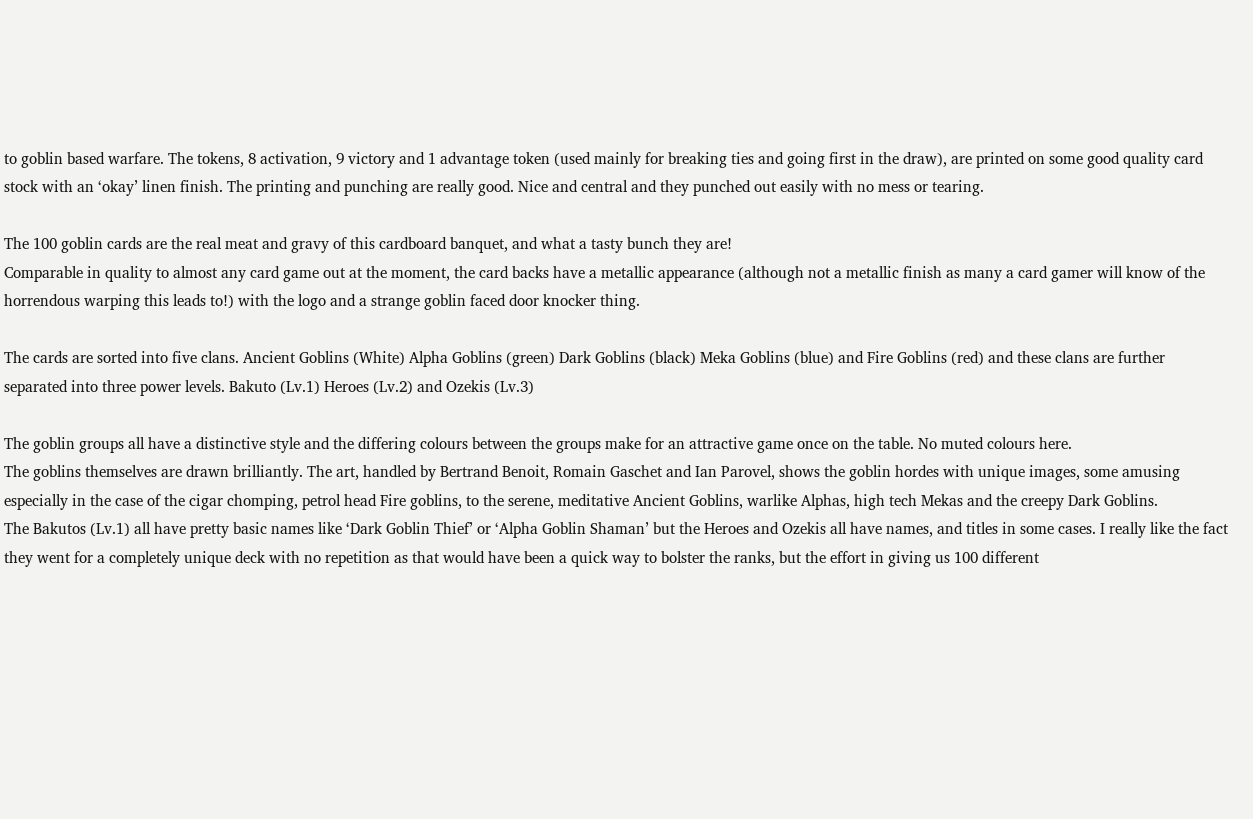to goblin based warfare. The tokens, 8 activation, 9 victory and 1 advantage token (used mainly for breaking ties and going first in the draw), are printed on some good quality card stock with an ‘okay’ linen finish. The printing and punching are really good. Nice and central and they punched out easily with no mess or tearing.

The 100 goblin cards are the real meat and gravy of this cardboard banquet, and what a tasty bunch they are!
Comparable in quality to almost any card game out at the moment, the card backs have a metallic appearance (although not a metallic finish as many a card gamer will know of the horrendous warping this leads to!) with the logo and a strange goblin faced door knocker thing.

The cards are sorted into five clans. Ancient Goblins (White) Alpha Goblins (green) Dark Goblins (black) Meka Goblins (blue) and Fire Goblins (red) and these clans are further separated into three power levels. Bakuto (Lv.1) Heroes (Lv.2) and Ozekis (Lv.3)

The goblin groups all have a distinctive style and the differing colours between the groups make for an attractive game once on the table. No muted colours here.
The goblins themselves are drawn brilliantly. The art, handled by Bertrand Benoit, Romain Gaschet and Ian Parovel, shows the goblin hordes with unique images, some amusing especially in the case of the cigar chomping, petrol head Fire goblins, to the serene, meditative Ancient Goblins, warlike Alphas, high tech Mekas and the creepy Dark Goblins.
The Bakutos (Lv.1) all have pretty basic names like ‘Dark Goblin Thief’ or ‘Alpha Goblin Shaman’ but the Heroes and Ozekis all have names, and titles in some cases. I really like the fact they went for a completely unique deck with no repetition as that would have been a quick way to bolster the ranks, but the effort in giving us 100 different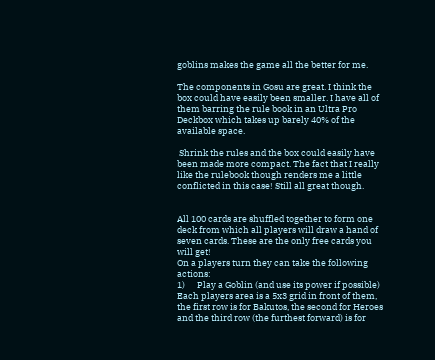goblins makes the game all the better for me.

The components in Gosu are great. I think the box could have easily been smaller. I have all of them barring the rule book in an Ultra Pro Deckbox which takes up barely 40% of the available space.

 Shrink the rules and the box could easily have been made more compact. The fact that I really like the rulebook though renders me a little conflicted in this case! Still all great though.


All 100 cards are shuffled together to form one deck from which all players will draw a hand of seven cards. These are the only free cards you will get!
On a players turn they can take the following actions:
1)      Play a Goblin (and use its power if possible)
Each players area is a 5x3 grid in front of them, the first row is for Bakutos, the second for Heroes and the third row (the furthest forward) is for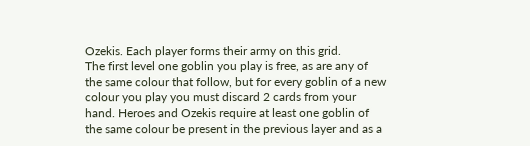Ozekis. Each player forms their army on this grid.
The first level one goblin you play is free, as are any of the same colour that follow, but for every goblin of a new colour you play you must discard 2 cards from your hand. Heroes and Ozekis require at least one goblin of the same colour be present in the previous layer and as a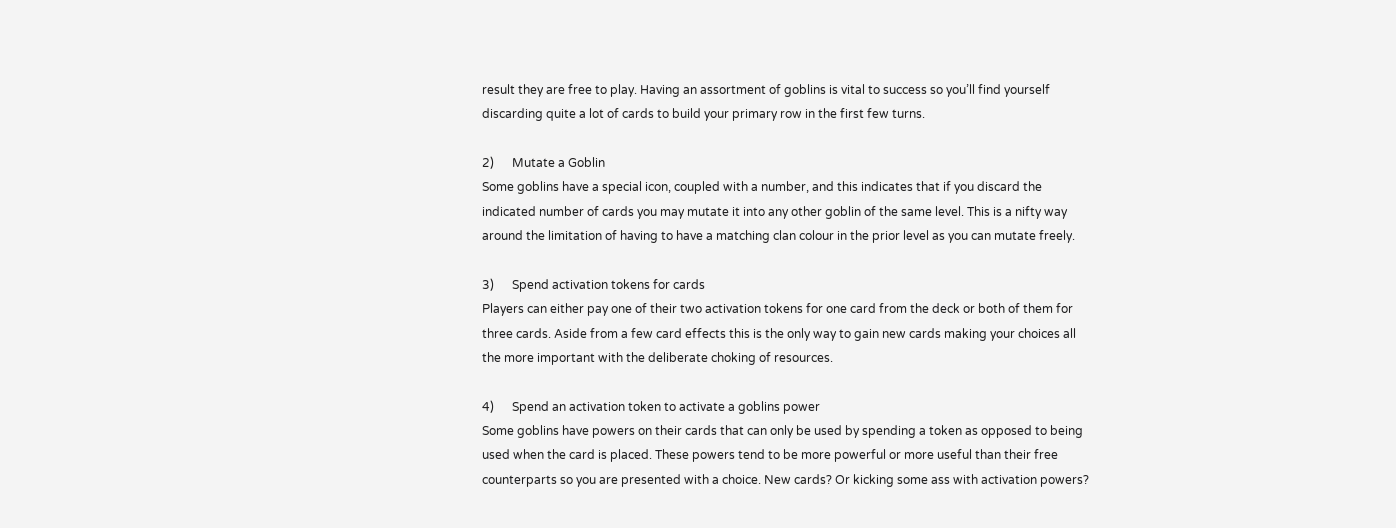result they are free to play. Having an assortment of goblins is vital to success so you’ll find yourself discarding quite a lot of cards to build your primary row in the first few turns.

2)      Mutate a Goblin
Some goblins have a special icon, coupled with a number, and this indicates that if you discard the indicated number of cards you may mutate it into any other goblin of the same level. This is a nifty way around the limitation of having to have a matching clan colour in the prior level as you can mutate freely.

3)      Spend activation tokens for cards
Players can either pay one of their two activation tokens for one card from the deck or both of them for three cards. Aside from a few card effects this is the only way to gain new cards making your choices all the more important with the deliberate choking of resources.

4)      Spend an activation token to activate a goblins power
Some goblins have powers on their cards that can only be used by spending a token as opposed to being used when the card is placed. These powers tend to be more powerful or more useful than their free counterparts so you are presented with a choice. New cards? Or kicking some ass with activation powers?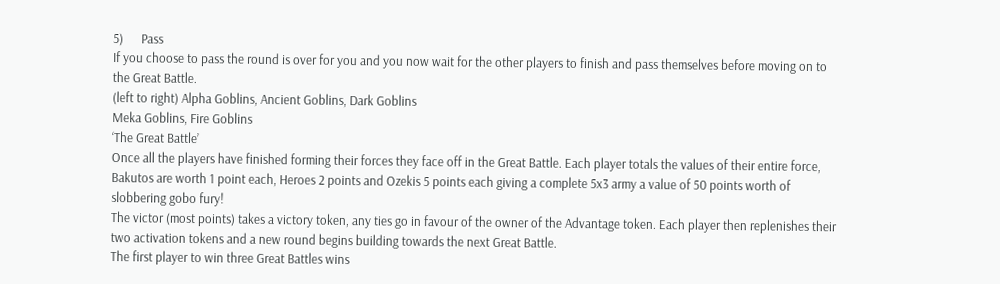5)      Pass
If you choose to pass the round is over for you and you now wait for the other players to finish and pass themselves before moving on to the Great Battle.
(left to right) Alpha Goblins, Ancient Goblins, Dark Goblins
Meka Goblins, Fire Goblins
‘The Great Battle’
Once all the players have finished forming their forces they face off in the Great Battle. Each player totals the values of their entire force, Bakutos are worth 1 point each, Heroes 2 points and Ozekis 5 points each giving a complete 5x3 army a value of 50 points worth of slobbering gobo fury!
The victor (most points) takes a victory token, any ties go in favour of the owner of the Advantage token. Each player then replenishes their two activation tokens and a new round begins building towards the next Great Battle.
The first player to win three Great Battles wins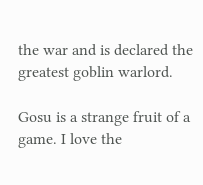the war and is declared the greatest goblin warlord.

Gosu is a strange fruit of a game. I love the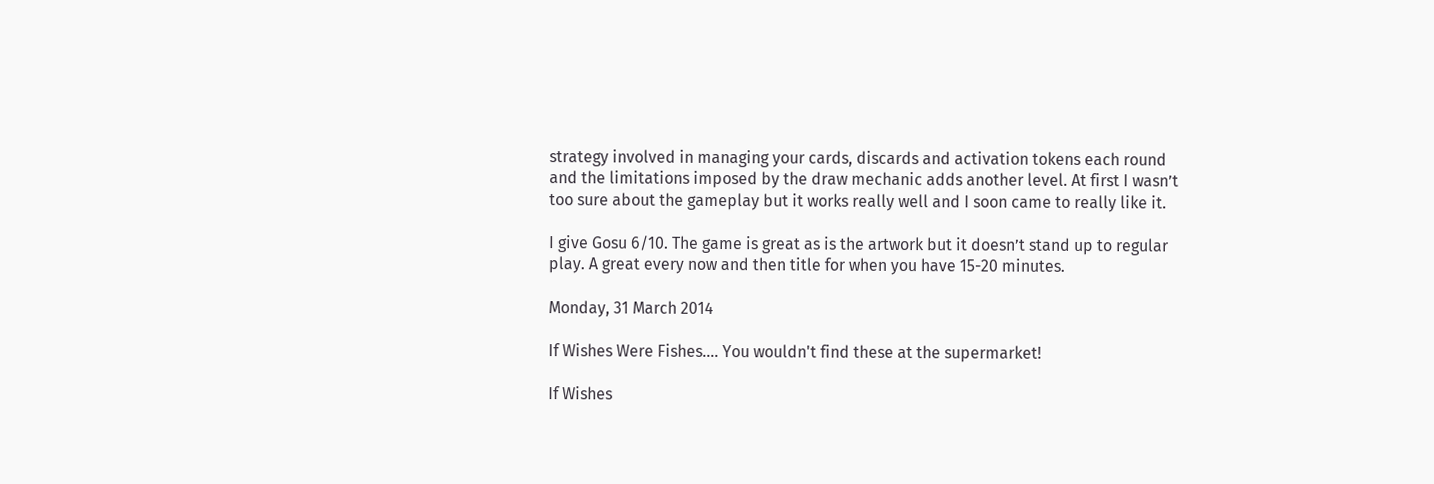strategy involved in managing your cards, discards and activation tokens each round and the limitations imposed by the draw mechanic adds another level. At first I wasn’t too sure about the gameplay but it works really well and I soon came to really like it.

I give Gosu 6/10. The game is great as is the artwork but it doesn’t stand up to regular play. A great every now and then title for when you have 15-20 minutes.

Monday, 31 March 2014

If Wishes Were Fishes.... You wouldn't find these at the supermarket!

If Wishes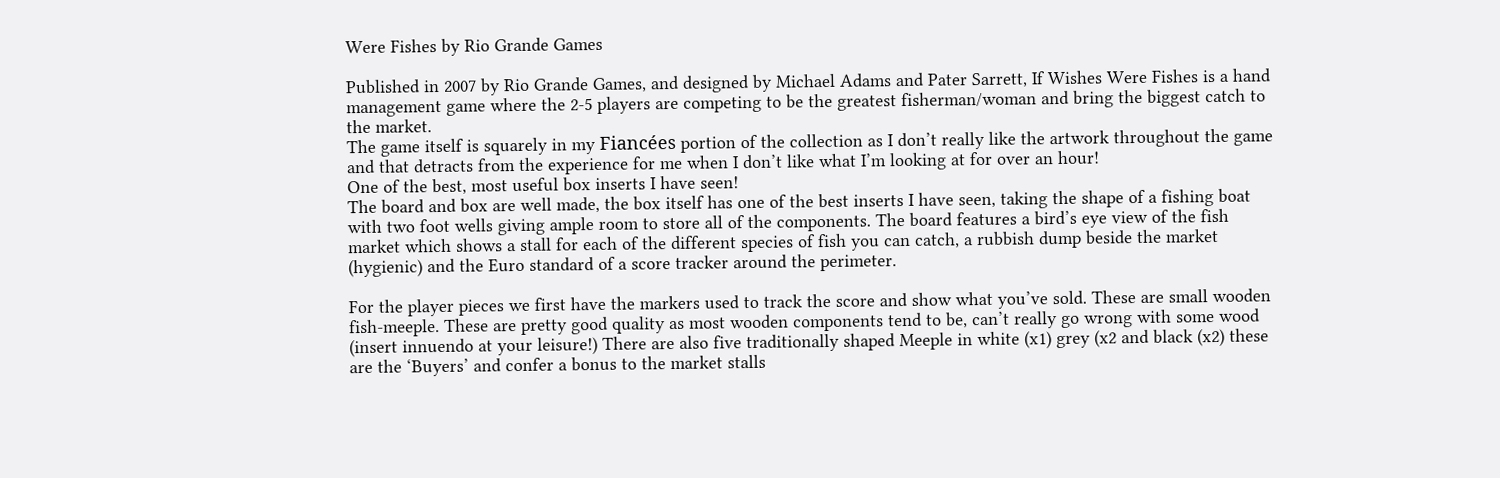Were Fishes by Rio Grande Games

Published in 2007 by Rio Grande Games, and designed by Michael Adams and Pater Sarrett, If Wishes Were Fishes is a hand management game where the 2-5 players are competing to be the greatest fisherman/woman and bring the biggest catch to the market.
The game itself is squarely in my Fiancées portion of the collection as I don’t really like the artwork throughout the game and that detracts from the experience for me when I don’t like what I’m looking at for over an hour!
One of the best, most useful box inserts I have seen!
The board and box are well made, the box itself has one of the best inserts I have seen, taking the shape of a fishing boat with two foot wells giving ample room to store all of the components. The board features a bird’s eye view of the fish market which shows a stall for each of the different species of fish you can catch, a rubbish dump beside the market (hygienic) and the Euro standard of a score tracker around the perimeter.

For the player pieces we first have the markers used to track the score and show what you’ve sold. These are small wooden fish-meeple. These are pretty good quality as most wooden components tend to be, can’t really go wrong with some wood (insert innuendo at your leisure!) There are also five traditionally shaped Meeple in white (x1) grey (x2 and black (x2) these are the ‘Buyers’ and confer a bonus to the market stalls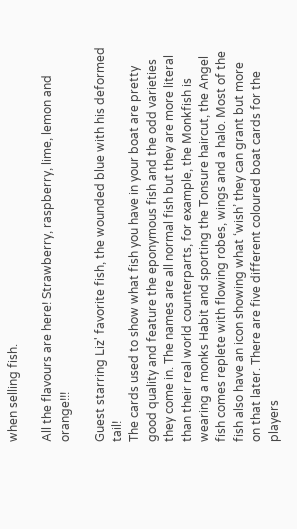when selling fish.

All the flavours are here! Strawberry, raspberry, lime, lemon and orange!!!

Guest starring Liz' favorite fish, the wounded blue with his deformed tail!
The cards used to show what fish you have in your boat are pretty good quality and feature the eponymous fish and the odd varieties they come in. The names are all normal fish but they are more literal than their real world counterparts, for example, the Monkfish is wearing a monks Habit and sporting the Tonsure haircut, the Angel fish comes replete with flowing robes, wings and a halo. Most of the fish also have an icon showing what ‘wish’ they can grant but more on that later. There are five different coloured boat cards for the players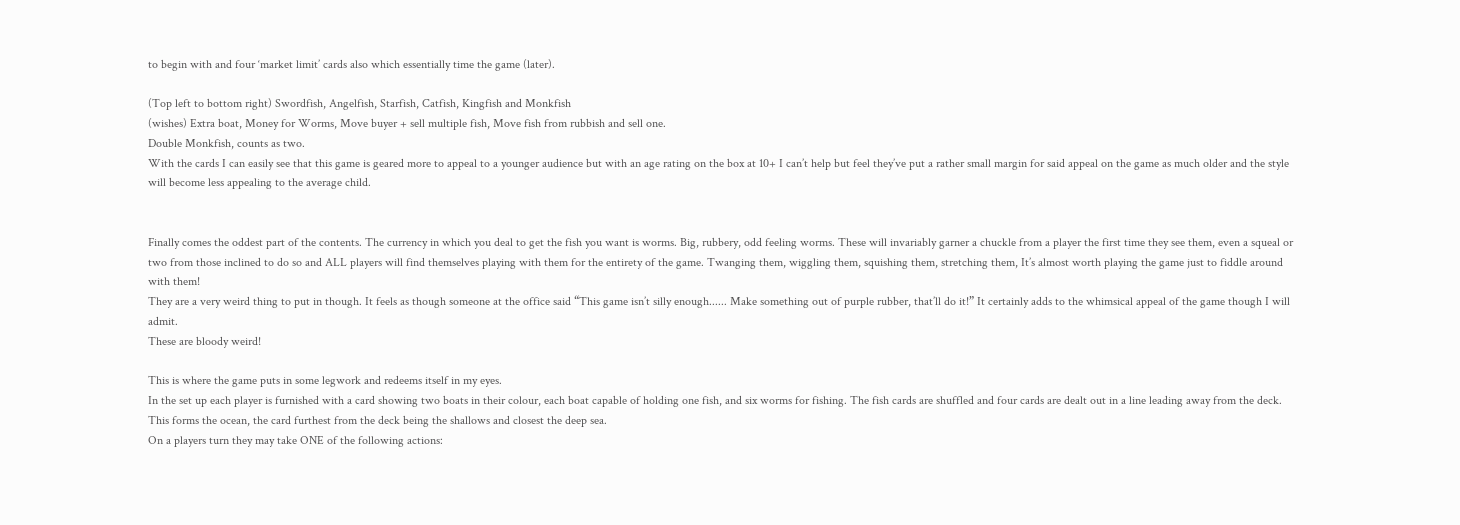to begin with and four ‘market limit’ cards also which essentially time the game (later).

(Top left to bottom right) Swordfish, Angelfish, Starfish, Catfish, Kingfish and Monkfish
(wishes) Extra boat, Money for Worms, Move buyer + sell multiple fish, Move fish from rubbish and sell one.
Double Monkfish, counts as two.
With the cards I can easily see that this game is geared more to appeal to a younger audience but with an age rating on the box at 10+ I can’t help but feel they’ve put a rather small margin for said appeal on the game as much older and the style will become less appealing to the average child.


Finally comes the oddest part of the contents. The currency in which you deal to get the fish you want is worms. Big, rubbery, odd feeling worms. These will invariably garner a chuckle from a player the first time they see them, even a squeal or two from those inclined to do so and ALL players will find themselves playing with them for the entirety of the game. Twanging them, wiggling them, squishing them, stretching them, It’s almost worth playing the game just to fiddle around with them!
They are a very weird thing to put in though. It feels as though someone at the office said “This game isn’t silly enough...... Make something out of purple rubber, that’ll do it!” It certainly adds to the whimsical appeal of the game though I will admit.
These are bloody weird!

This is where the game puts in some legwork and redeems itself in my eyes.
In the set up each player is furnished with a card showing two boats in their colour, each boat capable of holding one fish, and six worms for fishing. The fish cards are shuffled and four cards are dealt out in a line leading away from the deck. This forms the ocean, the card furthest from the deck being the shallows and closest the deep sea.
On a players turn they may take ONE of the following actions: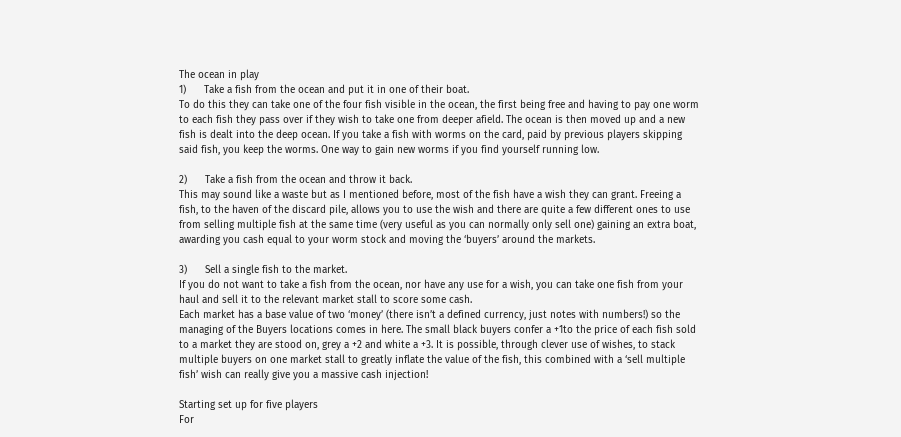The ocean in play
1)      Take a fish from the ocean and put it in one of their boat.
To do this they can take one of the four fish visible in the ocean, the first being free and having to pay one worm to each fish they pass over if they wish to take one from deeper afield. The ocean is then moved up and a new fish is dealt into the deep ocean. If you take a fish with worms on the card, paid by previous players skipping said fish, you keep the worms. One way to gain new worms if you find yourself running low.

2)      Take a fish from the ocean and throw it back.
This may sound like a waste but as I mentioned before, most of the fish have a wish they can grant. Freeing a fish, to the haven of the discard pile, allows you to use the wish and there are quite a few different ones to use from selling multiple fish at the same time (very useful as you can normally only sell one) gaining an extra boat, awarding you cash equal to your worm stock and moving the ‘buyers’ around the markets.

3)      Sell a single fish to the market.
If you do not want to take a fish from the ocean, nor have any use for a wish, you can take one fish from your haul and sell it to the relevant market stall to score some cash.
Each market has a base value of two ‘money’ (there isn’t a defined currency, just notes with numbers!) so the managing of the Buyers locations comes in here. The small black buyers confer a +1to the price of each fish sold to a market they are stood on, grey a +2 and white a +3. It is possible, through clever use of wishes, to stack multiple buyers on one market stall to greatly inflate the value of the fish, this combined with a ‘sell multiple fish’ wish can really give you a massive cash injection!

Starting set up for five players
For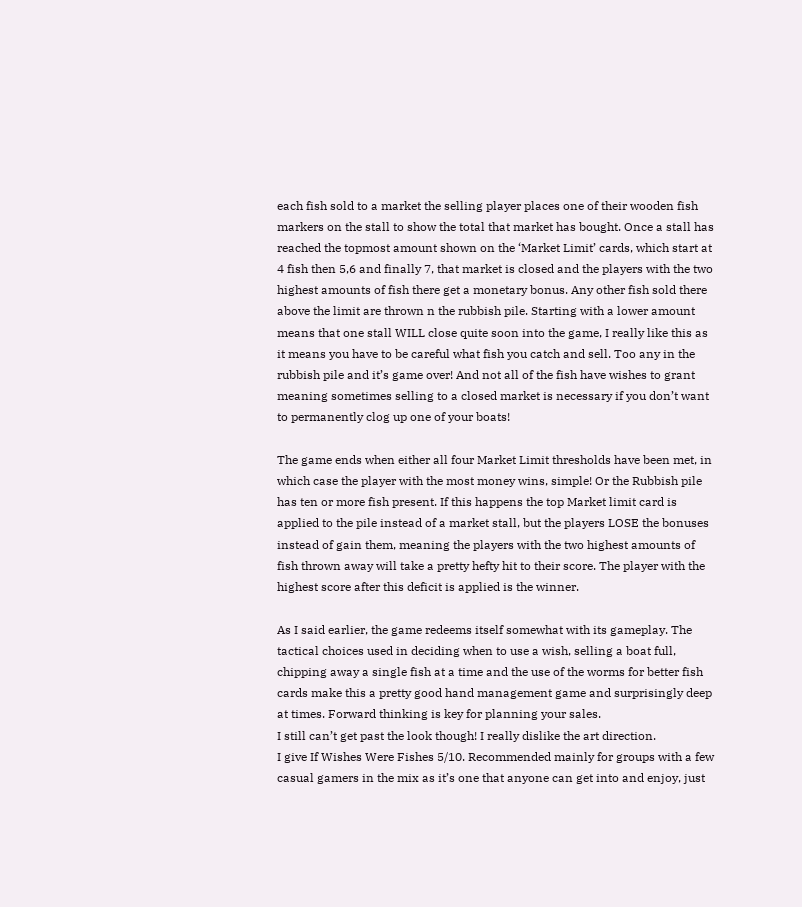each fish sold to a market the selling player places one of their wooden fish markers on the stall to show the total that market has bought. Once a stall has reached the topmost amount shown on the ‘Market Limit’ cards, which start at 4 fish then 5,6 and finally 7, that market is closed and the players with the two highest amounts of fish there get a monetary bonus. Any other fish sold there above the limit are thrown n the rubbish pile. Starting with a lower amount means that one stall WILL close quite soon into the game, I really like this as it means you have to be careful what fish you catch and sell. Too any in the rubbish pile and it’s game over! And not all of the fish have wishes to grant meaning sometimes selling to a closed market is necessary if you don’t want to permanently clog up one of your boats!

The game ends when either all four Market Limit thresholds have been met, in which case the player with the most money wins, simple! Or the Rubbish pile has ten or more fish present. If this happens the top Market limit card is applied to the pile instead of a market stall, but the players LOSE the bonuses instead of gain them, meaning the players with the two highest amounts of fish thrown away will take a pretty hefty hit to their score. The player with the highest score after this deficit is applied is the winner.

As I said earlier, the game redeems itself somewhat with its gameplay. The tactical choices used in deciding when to use a wish, selling a boat full, chipping away a single fish at a time and the use of the worms for better fish cards make this a pretty good hand management game and surprisingly deep at times. Forward thinking is key for planning your sales.
I still can’t get past the look though! I really dislike the art direction.
I give If Wishes Were Fishes 5/10. Recommended mainly for groups with a few casual gamers in the mix as it’s one that anyone can get into and enjoy, just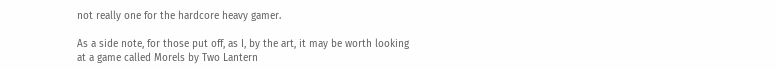not really one for the hardcore heavy gamer.

As a side note, for those put off, as I, by the art, it may be worth looking at a game called Morels by Two Lantern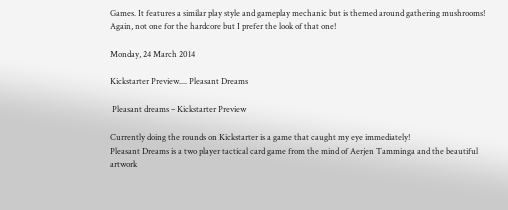Games. It features a similar play style and gameplay mechanic but is themed around gathering mushrooms! Again, not one for the hardcore but I prefer the look of that one!

Monday, 24 March 2014

Kickstarter Preview.... Pleasant Dreams

 Pleasant dreams – Kickstarter Preview

Currently doing the rounds on Kickstarter is a game that caught my eye immediately!
Pleasant Dreams is a two player tactical card game from the mind of Aerjen Tamminga and the beautiful artwork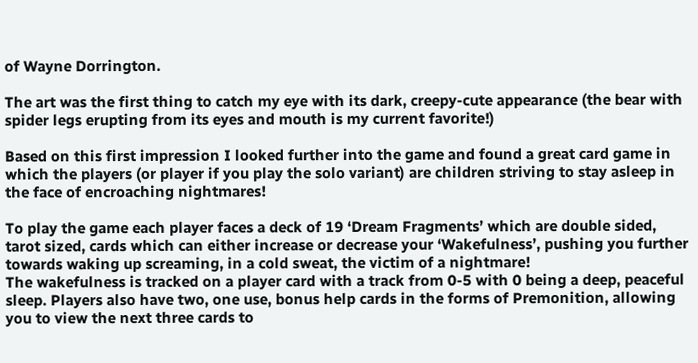of Wayne Dorrington.

The art was the first thing to catch my eye with its dark, creepy-cute appearance (the bear with spider legs erupting from its eyes and mouth is my current favorite!)

Based on this first impression I looked further into the game and found a great card game in which the players (or player if you play the solo variant) are children striving to stay asleep in the face of encroaching nightmares!

To play the game each player faces a deck of 19 ‘Dream Fragments’ which are double sided, tarot sized, cards which can either increase or decrease your ‘Wakefulness’, pushing you further towards waking up screaming, in a cold sweat, the victim of a nightmare!
The wakefulness is tracked on a player card with a track from 0-5 with 0 being a deep, peaceful sleep. Players also have two, one use, bonus help cards in the forms of Premonition, allowing you to view the next three cards to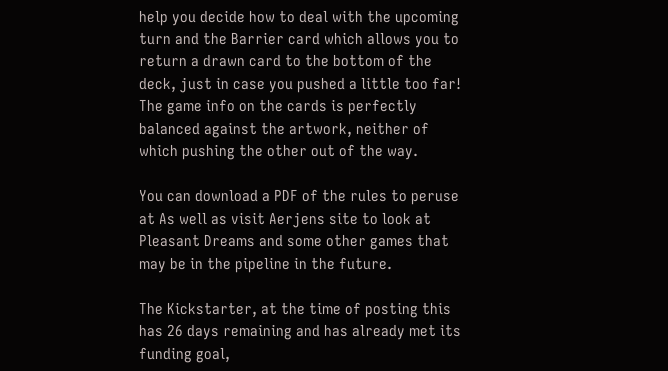help you decide how to deal with the upcoming turn and the Barrier card which allows you to return a drawn card to the bottom of the deck, just in case you pushed a little too far!
The game info on the cards is perfectly balanced against the artwork, neither of which pushing the other out of the way.

You can download a PDF of the rules to peruse at As well as visit Aerjens site to look at Pleasant Dreams and some other games that may be in the pipeline in the future.

The Kickstarter, at the time of posting this has 26 days remaining and has already met its funding goal,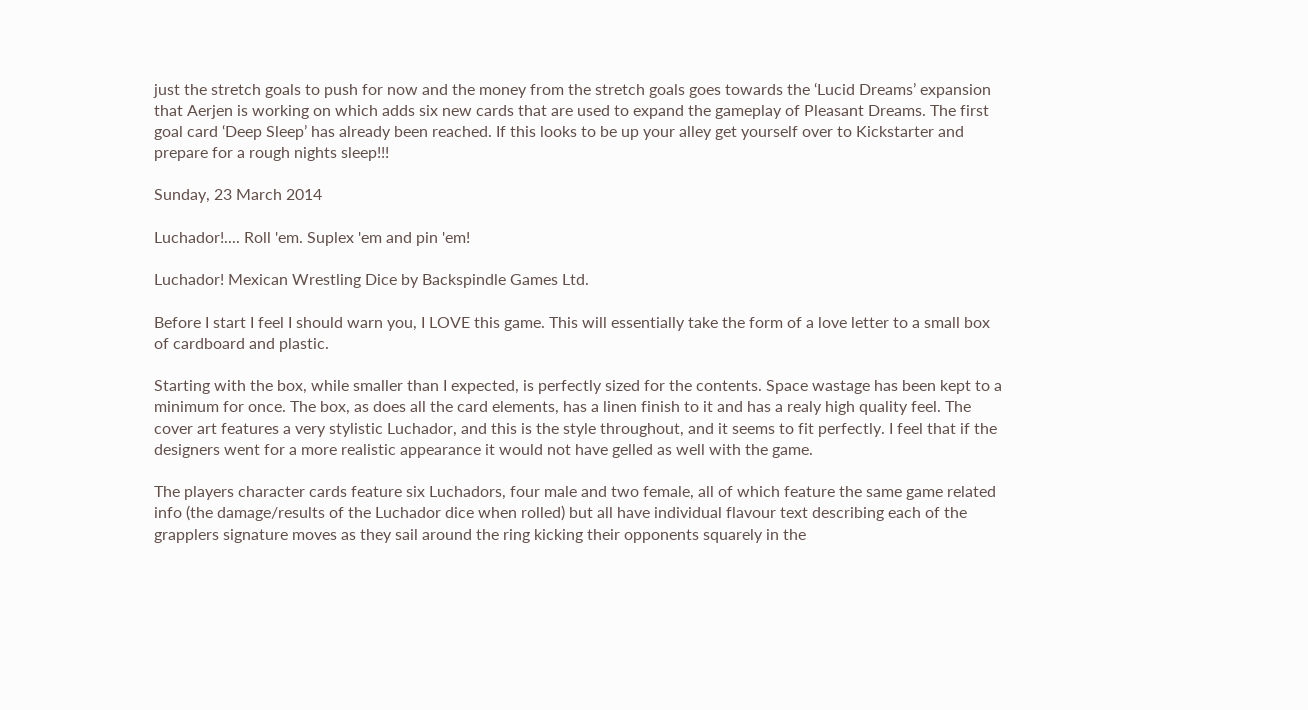just the stretch goals to push for now and the money from the stretch goals goes towards the ‘Lucid Dreams’ expansion that Aerjen is working on which adds six new cards that are used to expand the gameplay of Pleasant Dreams. The first goal card ‘Deep Sleep’ has already been reached. If this looks to be up your alley get yourself over to Kickstarter and prepare for a rough nights sleep!!!

Sunday, 23 March 2014

Luchador!.... Roll 'em. Suplex 'em and pin 'em!

Luchador! Mexican Wrestling Dice by Backspindle Games Ltd.

Before I start I feel I should warn you, I LOVE this game. This will essentially take the form of a love letter to a small box of cardboard and plastic.

Starting with the box, while smaller than I expected, is perfectly sized for the contents. Space wastage has been kept to a minimum for once. The box, as does all the card elements, has a linen finish to it and has a realy high quality feel. The cover art features a very stylistic Luchador, and this is the style throughout, and it seems to fit perfectly. I feel that if the designers went for a more realistic appearance it would not have gelled as well with the game.

The players character cards feature six Luchadors, four male and two female, all of which feature the same game related info (the damage/results of the Luchador dice when rolled) but all have individual flavour text describing each of the grapplers signature moves as they sail around the ring kicking their opponents squarely in the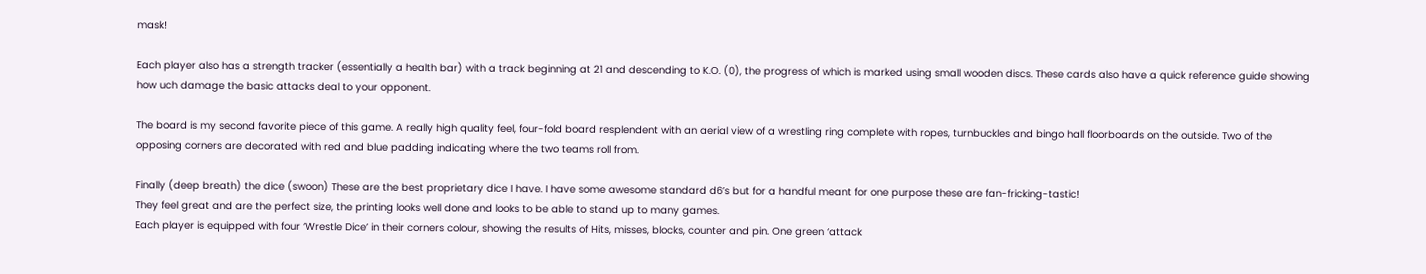mask!

Each player also has a strength tracker (essentially a health bar) with a track beginning at 21 and descending to K.O. (0), the progress of which is marked using small wooden discs. These cards also have a quick reference guide showing how uch damage the basic attacks deal to your opponent.

The board is my second favorite piece of this game. A really high quality feel, four-fold board resplendent with an aerial view of a wrestling ring complete with ropes, turnbuckles and bingo hall floorboards on the outside. Two of the opposing corners are decorated with red and blue padding indicating where the two teams roll from.

Finally (deep breath) the dice (swoon) These are the best proprietary dice I have. I have some awesome standard d6’s but for a handful meant for one purpose these are fan-fricking-tastic!
They feel great and are the perfect size, the printing looks well done and looks to be able to stand up to many games.
Each player is equipped with four ‘Wrestle Dice’ in their corners colour, showing the results of Hits, misses, blocks, counter and pin. One green ‘attack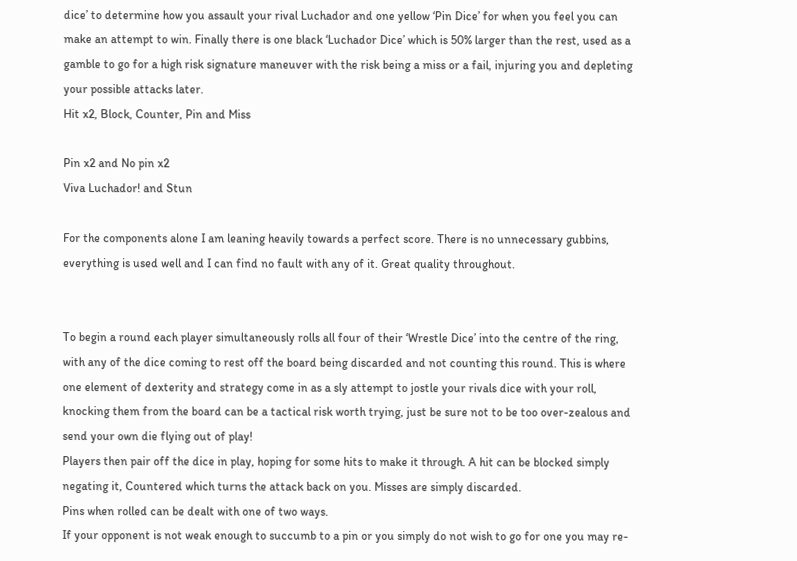dice’ to determine how you assault your rival Luchador and one yellow ‘Pin Dice’ for when you feel you can make an attempt to win. Finally there is one black ‘Luchador Dice’ which is 50% larger than the rest, used as a gamble to go for a high risk signature maneuver with the risk being a miss or a fail, injuring you and depleting your possible attacks later.
Hit x2, Block, Counter, Pin and Miss

Pin x2 and No pin x2
Viva Luchador! and Stun

For the components alone I am leaning heavily towards a perfect score. There is no unnecessary gubbins, everything is used well and I can find no fault with any of it. Great quality throughout.


To begin a round each player simultaneously rolls all four of their ‘Wrestle Dice’ into the centre of the ring, with any of the dice coming to rest off the board being discarded and not counting this round. This is where one element of dexterity and strategy come in as a sly attempt to jostle your rivals dice with your roll, knocking them from the board can be a tactical risk worth trying, just be sure not to be too over-zealous and send your own die flying out of play!
Players then pair off the dice in play, hoping for some hits to make it through. A hit can be blocked simply negating it, Countered which turns the attack back on you. Misses are simply discarded.
Pins when rolled can be dealt with one of two ways.
If your opponent is not weak enough to succumb to a pin or you simply do not wish to go for one you may re-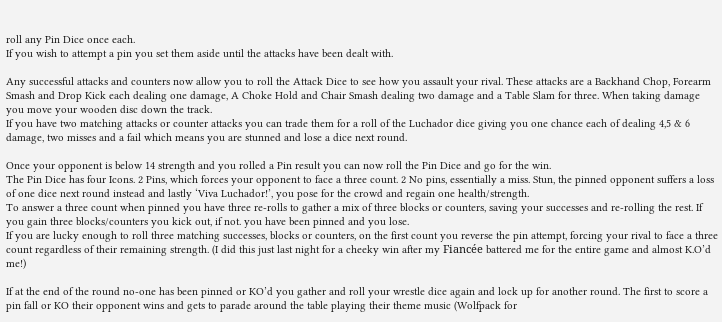roll any Pin Dice once each.
If you wish to attempt a pin you set them aside until the attacks have been dealt with.

Any successful attacks and counters now allow you to roll the Attack Dice to see how you assault your rival. These attacks are a Backhand Chop, Forearm Smash and Drop Kick each dealing one damage, A Choke Hold and Chair Smash dealing two damage and a Table Slam for three. When taking damage you move your wooden disc down the track.
If you have two matching attacks or counter attacks you can trade them for a roll of the Luchador dice giving you one chance each of dealing 4,5 & 6 damage, two misses and a fail which means you are stunned and lose a dice next round.

Once your opponent is below 14 strength and you rolled a Pin result you can now roll the Pin Dice and go for the win.
The Pin Dice has four Icons. 2 Pins, which forces your opponent to face a three count. 2 No pins, essentially a miss. Stun, the pinned opponent suffers a loss of one dice next round instead and lastly ‘Viva Luchador!’, you pose for the crowd and regain one health/strength.
To answer a three count when pinned you have three re-rolls to gather a mix of three blocks or counters, saving your successes and re-rolling the rest. If you gain three blocks/counters you kick out, if not. you have been pinned and you lose.
If you are lucky enough to roll three matching successes, blocks or counters, on the first count you reverse the pin attempt, forcing your rival to face a three count regardless of their remaining strength. (I did this just last night for a cheeky win after my Fiancée battered me for the entire game and almost K.O’d me!)

If at the end of the round no-one has been pinned or KO’d you gather and roll your wrestle dice again and lock up for another round. The first to score a pin fall or KO their opponent wins and gets to parade around the table playing their theme music (Wolfpack for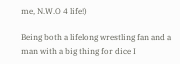me, N.W.O 4 life!)

Being both a lifelong wrestling fan and a man with a big thing for dice I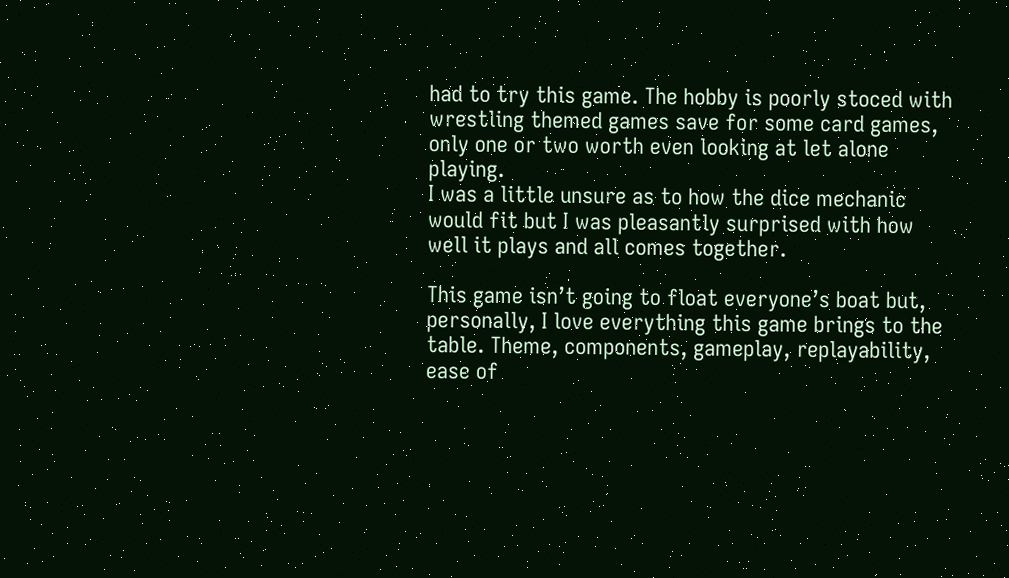had to try this game. The hobby is poorly stoced with wrestling themed games save for some card games, only one or two worth even looking at let alone playing.
I was a little unsure as to how the dice mechanic would fit but I was pleasantly surprised with how well it plays and all comes together.

This game isn’t going to float everyone’s boat but, personally, I love everything this game brings to the table. Theme, components, gameplay, replayability, ease of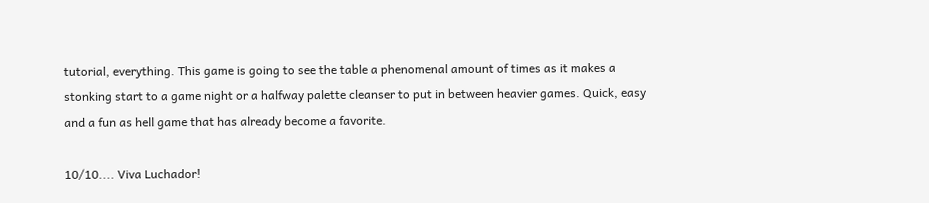tutorial, everything. This game is going to see the table a phenomenal amount of times as it makes a stonking start to a game night or a halfway palette cleanser to put in between heavier games. Quick, easy and a fun as hell game that has already become a favorite.

10/10.... Viva Luchador!